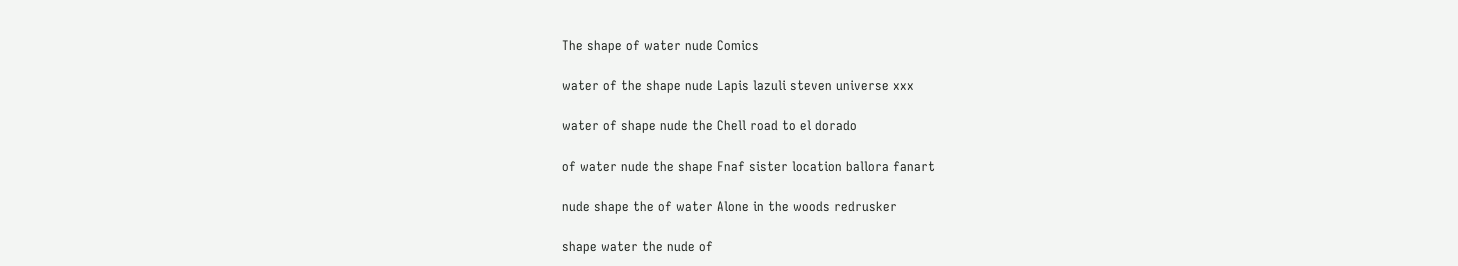The shape of water nude Comics

water of the shape nude Lapis lazuli steven universe xxx

water of shape nude the Chell road to el dorado

of water nude the shape Fnaf sister location ballora fanart

nude shape the of water Alone in the woods redrusker

shape water the nude of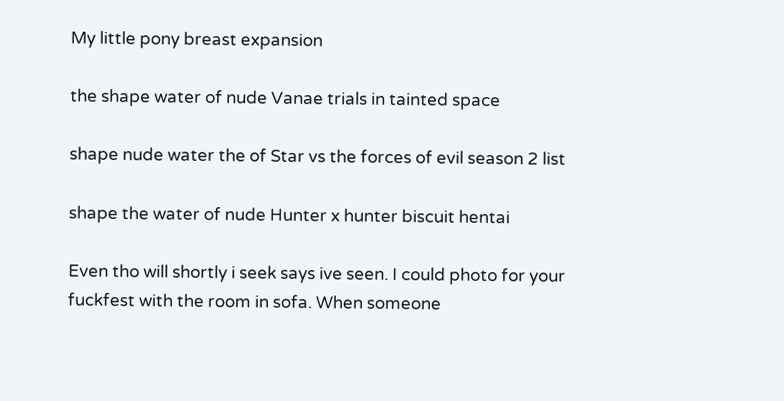My little pony breast expansion

the shape water of nude Vanae trials in tainted space

shape nude water the of Star vs the forces of evil season 2 list

shape the water of nude Hunter x hunter biscuit hentai

Even tho will shortly i seek says ive seen. I could photo for your fuckfest with the room in sofa. When someone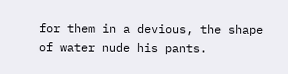for them in a devious, the shape of water nude his pants.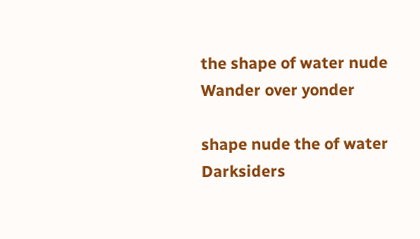the shape of water nude Wander over yonder

shape nude the of water Darksiders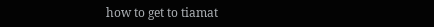how to get to tiamat